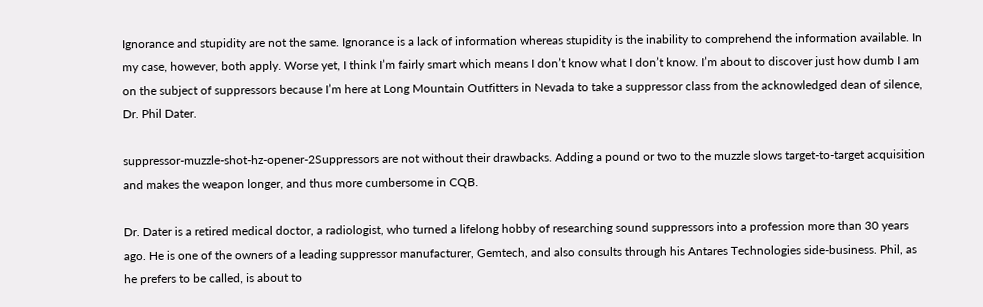Ignorance and stupidity are not the same. Ignorance is a lack of information whereas stupidity is the inability to comprehend the information available. In my case, however, both apply. Worse yet, I think I’m fairly smart which means I don’t know what I don’t know. I’m about to discover just how dumb I am on the subject of suppressors because I’m here at Long Mountain Outfitters in Nevada to take a suppressor class from the acknowledged dean of silence, Dr. Phil Dater.

suppressor-muzzle-shot-hz-opener-2Suppressors are not without their drawbacks. Adding a pound or two to the muzzle slows target-to-target acquisition and makes the weapon longer, and thus more cumbersome in CQB.

Dr. Dater is a retired medical doctor, a radiologist, who turned a lifelong hobby of researching sound suppressors into a profession more than 30 years ago. He is one of the owners of a leading suppressor manufacturer, Gemtech, and also consults through his Antares Technologies side-business. Phil, as he prefers to be called, is about to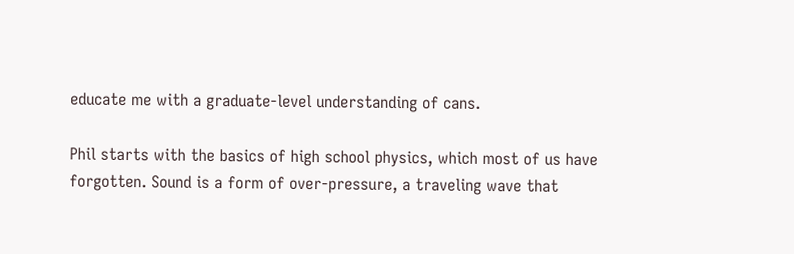educate me with a graduate-level understanding of cans.

Phil starts with the basics of high school physics, which most of us have forgotten. Sound is a form of over-pressure, a traveling wave that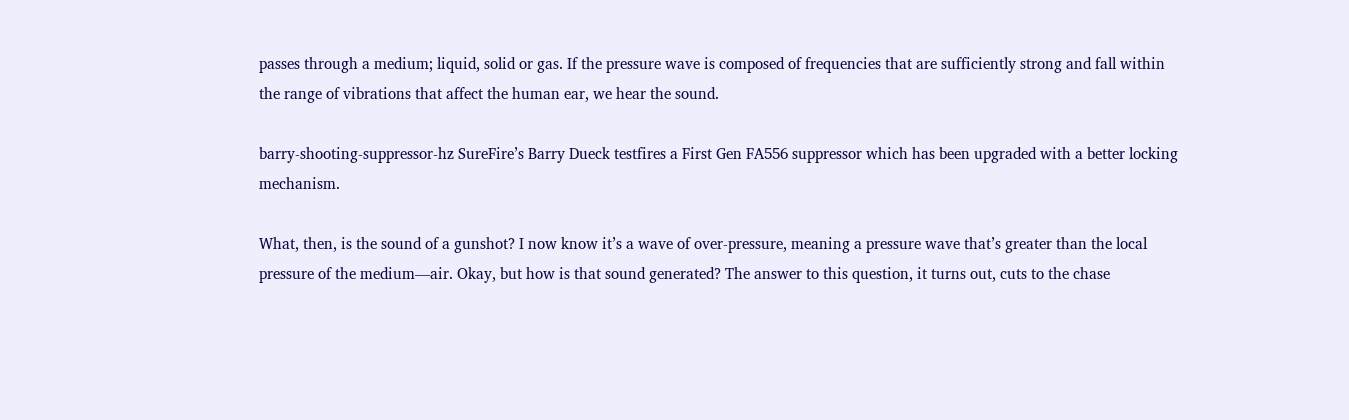passes through a medium; liquid, solid or gas. If the pressure wave is composed of frequencies that are sufficiently strong and fall within the range of vibrations that affect the human ear, we hear the sound.

barry-shooting-suppressor-hz SureFire’s Barry Dueck testfires a First Gen FA556 suppressor which has been upgraded with a better locking mechanism.

What, then, is the sound of a gunshot? I now know it’s a wave of over-pressure, meaning a pressure wave that’s greater than the local pressure of the medium—air. Okay, but how is that sound generated? The answer to this question, it turns out, cuts to the chase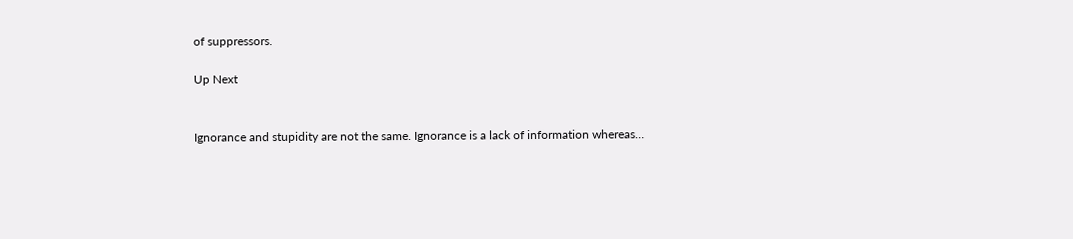of suppressors.

Up Next


Ignorance and stupidity are not the same. Ignorance is a lack of information whereas…